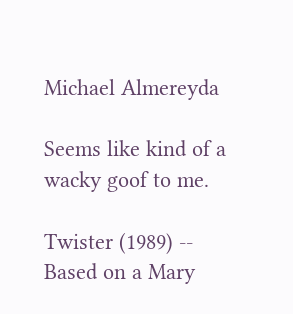Michael Almereyda

Seems like kind of a wacky goof to me.

Twister (1989) -- Based on a Mary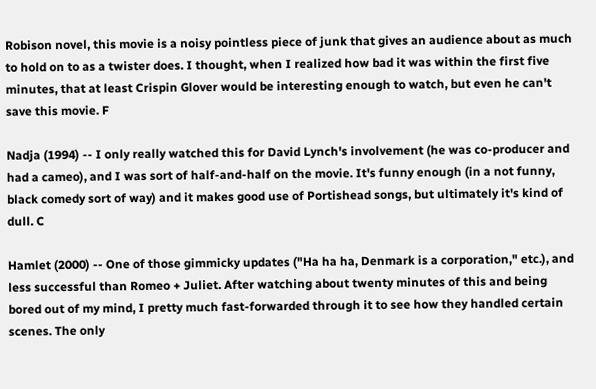Robison novel, this movie is a noisy pointless piece of junk that gives an audience about as much to hold on to as a twister does. I thought, when I realized how bad it was within the first five minutes, that at least Crispin Glover would be interesting enough to watch, but even he can't save this movie. F

Nadja (1994) -- I only really watched this for David Lynch's involvement (he was co-producer and had a cameo), and I was sort of half-and-half on the movie. It's funny enough (in a not funny, black comedy sort of way) and it makes good use of Portishead songs, but ultimately it's kind of dull. C

Hamlet (2000) -- One of those gimmicky updates ("Ha ha ha, Denmark is a corporation," etc.), and less successful than Romeo + Juliet. After watching about twenty minutes of this and being bored out of my mind, I pretty much fast-forwarded through it to see how they handled certain scenes. The only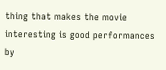thing that makes the movie interesting is good performances by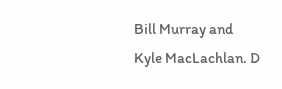Bill Murray and Kyle MacLachlan. D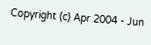Copyright (c) Apr 2004 - Jun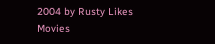2004 by Rusty Likes Movies